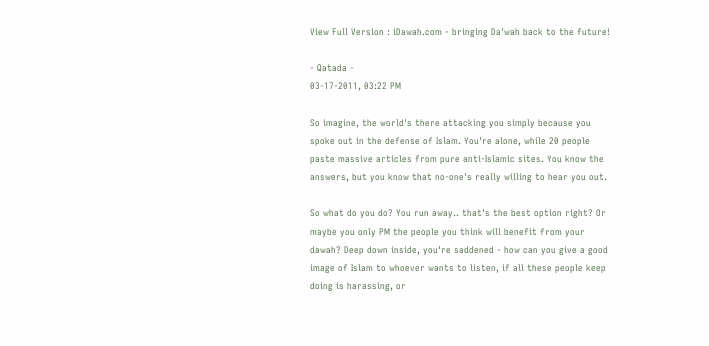View Full Version : iDawah.com - bringing Da'wah back to the future!

- Qatada -
03-17-2011, 03:22 PM

So imagine, the world's there attacking you simply because you spoke out in the defense of Islam. You're alone, while 20 people paste massive articles from pure anti-Islamic sites. You know the answers, but you know that no-one's really willing to hear you out.

So what do you do? You run away.. that's the best option right? Or maybe you only PM the people you think will benefit from your dawah? Deep down inside, you're saddened - how can you give a good image of Islam to whoever wants to listen, if all these people keep doing is harassing, or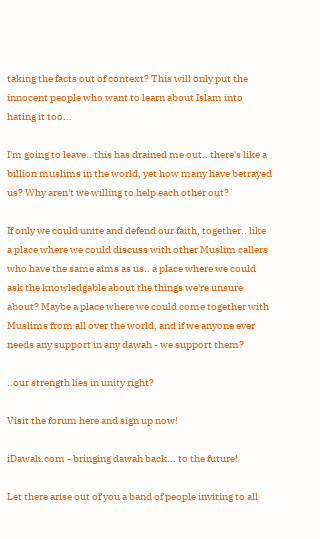taking the facts out of context? This will only put the innocent people who want to learn about Islam into hating it too...

I'm going to leave.. this has drained me out.. there's like a billion muslims in the world, yet how many have betrayed us? Why aren't we willing to help each other out?

If only we could unite and defend our faith, together.. like a place where we could discuss with other Muslim callers who have the same aims as us.. a place where we could ask the knowledgable about the things we're unsure about? Maybe a place where we could come together with Muslims from all over the world, and if we anyone ever needs any support in any dawah - we support them?

..our strength lies in unity right?

Visit the forum here and sign up now!

iDawah.com - bringing dawah back... to the future!

Let there arise out of you a band of people inviting to all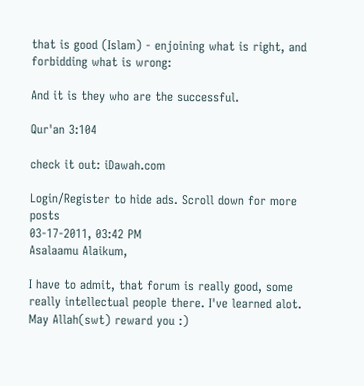that is good (Islam) - enjoining what is right, and forbidding what is wrong:

And it is they who are the successful.

Qur'an 3:104

check it out: iDawah.com

Login/Register to hide ads. Scroll down for more posts
03-17-2011, 03:42 PM
Asalaamu Alaikum,

I have to admit, that forum is really good, some really intellectual people there. I've learned alot. May Allah(swt) reward you :)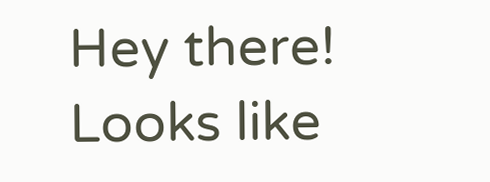Hey there! Looks like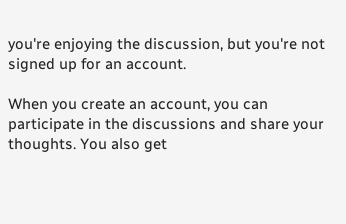you're enjoying the discussion, but you're not signed up for an account.

When you create an account, you can participate in the discussions and share your thoughts. You also get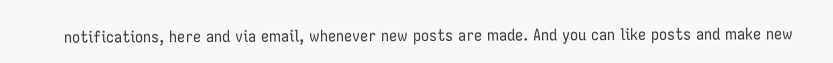notifications, here and via email, whenever new posts are made. And you can like posts and make new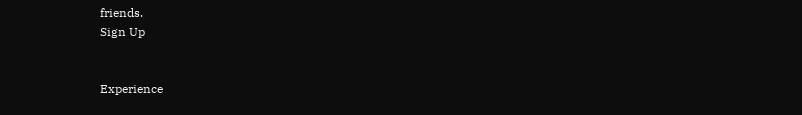friends.
Sign Up


Experience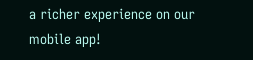a richer experience on our mobile app!